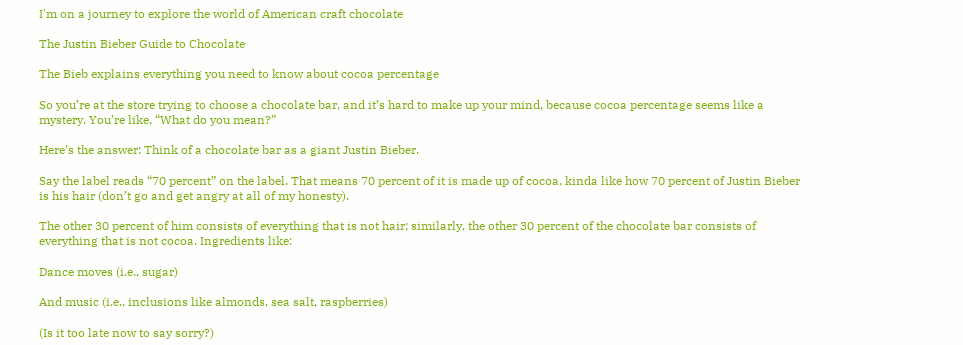I'm on a journey to explore the world of American craft chocolate

The Justin Bieber Guide to Chocolate

The Bieb explains everything you need to know about cocoa percentage

So you’re at the store trying to choose a chocolate bar, and it’s hard to make up your mind, because cocoa percentage seems like a mystery. You’re like, “What do you mean?”

Here’s the answer: Think of a chocolate bar as a giant Justin Bieber.

Say the label reads “70 percent” on the label. That means 70 percent of it is made up of cocoa, kinda like how 70 percent of Justin Bieber is his hair (don’t go and get angry at all of my honesty).

The other 30 percent of him consists of everything that is not hair; similarly, the other 30 percent of the chocolate bar consists of everything that is not cocoa. Ingredients like:

Dance moves (i.e., sugar)

And music (i.e., inclusions like almonds, sea salt, raspberries)

(Is it too late now to say sorry?)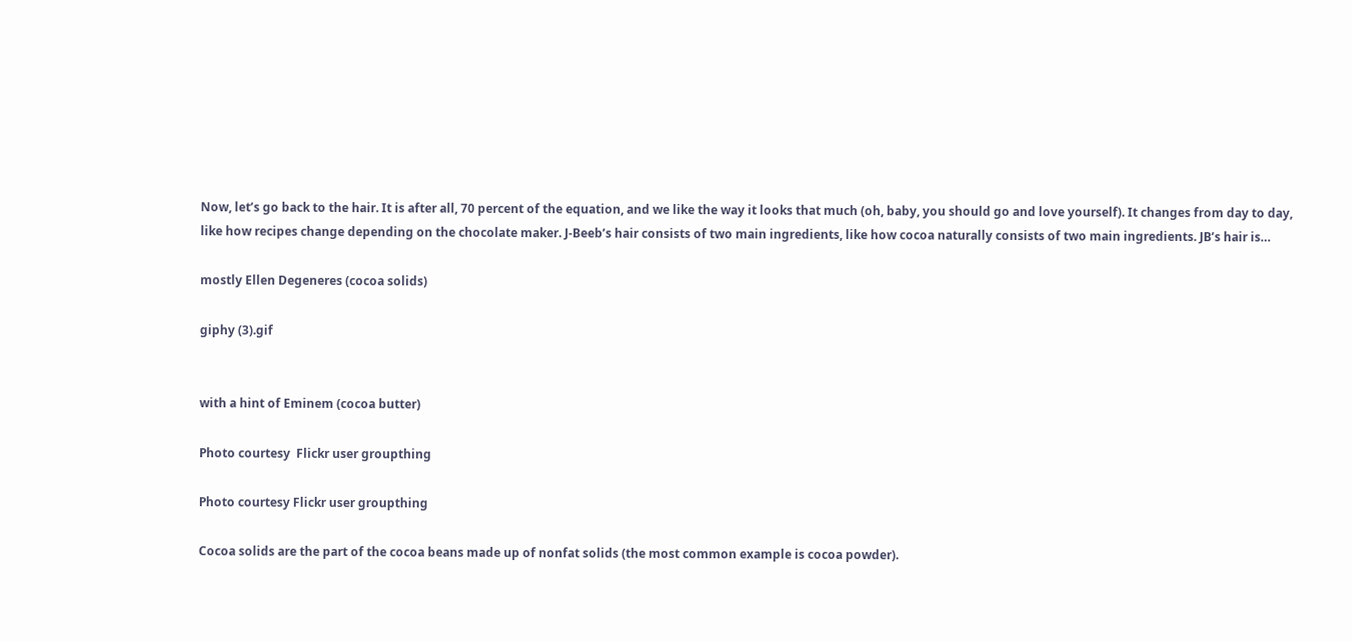Now, let’s go back to the hair. It is after all, 70 percent of the equation, and we like the way it looks that much (oh, baby, you should go and love yourself). It changes from day to day, like how recipes change depending on the chocolate maker. J-Beeb’s hair consists of two main ingredients, like how cocoa naturally consists of two main ingredients. JB’s hair is…

mostly Ellen Degeneres (cocoa solids)

giphy (3).gif


with a hint of Eminem (cocoa butter)

Photo courtesy  Flickr user groupthing

Photo courtesy Flickr user groupthing

Cocoa solids are the part of the cocoa beans made up of nonfat solids (the most common example is cocoa powder).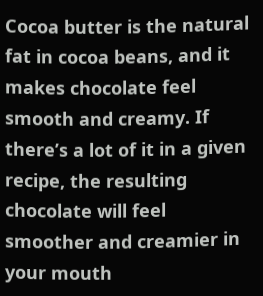Cocoa butter is the natural fat in cocoa beans, and it makes chocolate feel smooth and creamy. If there’s a lot of it in a given recipe, the resulting chocolate will feel smoother and creamier in your mouth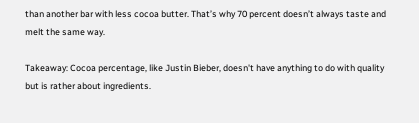than another bar with less cocoa butter. That’s why 70 percent doesn’t always taste and melt the same way.

Takeaway: Cocoa percentage, like Justin Bieber, doesn't have anything to do with quality but is rather about ingredients.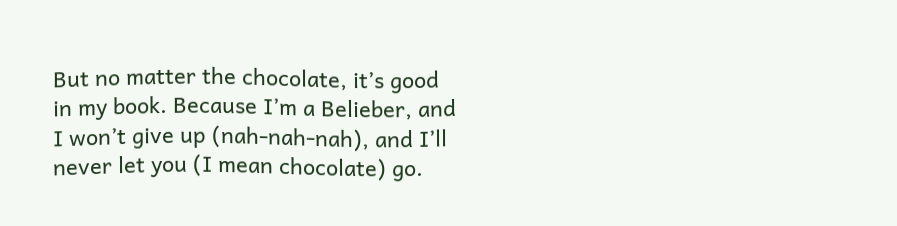But no matter the chocolate, it’s good in my book. Because I’m a Belieber, and I won’t give up (nah-nah-nah), and I’ll never let you (I mean chocolate) go.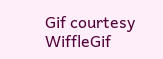Gif courtesy WiffleGif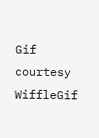Gif courtesy WiffleGif